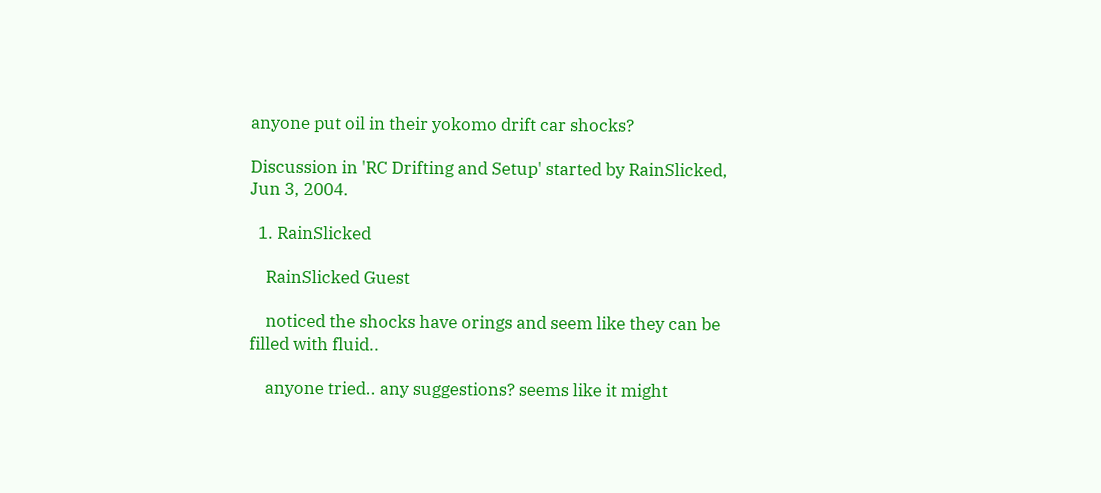anyone put oil in their yokomo drift car shocks?

Discussion in 'RC Drifting and Setup' started by RainSlicked, Jun 3, 2004.

  1. RainSlicked

    RainSlicked Guest

    noticed the shocks have orings and seem like they can be filled with fluid..

    anyone tried.. any suggestions? seems like it might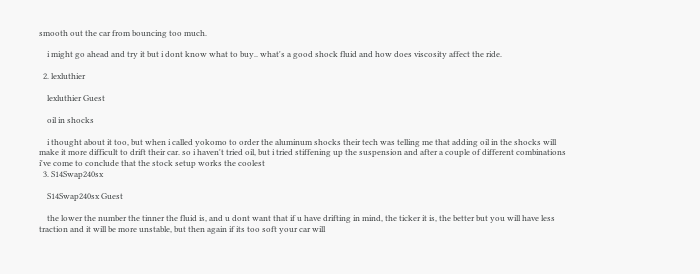smooth out the car from bouncing too much.

    i might go ahead and try it but i dont know what to buy.. what's a good shock fluid and how does viscosity affect the ride.

  2. lexluthier

    lexluthier Guest

    oil in shocks

    i thought about it too, but when i called yokomo to order the aluminum shocks their tech was telling me that adding oil in the shocks will make it more difficult to drift their car. so i haven't tried oil, but i tried stiffening up the suspension and after a couple of different combinations i've come to conclude that the stock setup works the coolest
  3. S14Swap240sx

    S14Swap240sx Guest

    the lower the number the tinner the fluid is, and u dont want that if u have drifting in mind, the ticker it is, the better but you will have less traction and it will be more unstable, but then again if its too soft your car will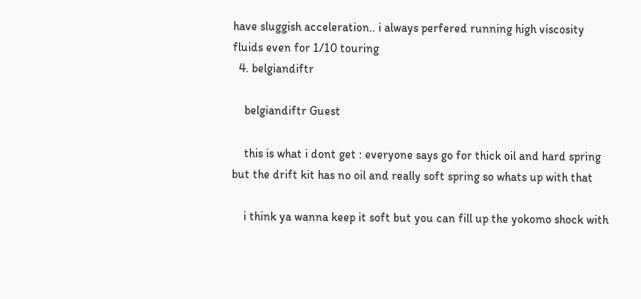have sluggish acceleration.. i always perfered running high viscosity fluids even for 1/10 touring
  4. belgiandiftr

    belgiandiftr Guest

    this is what i dont get : everyone says go for thick oil and hard spring but the drift kit has no oil and really soft spring so whats up with that

    i think ya wanna keep it soft but you can fill up the yokomo shock with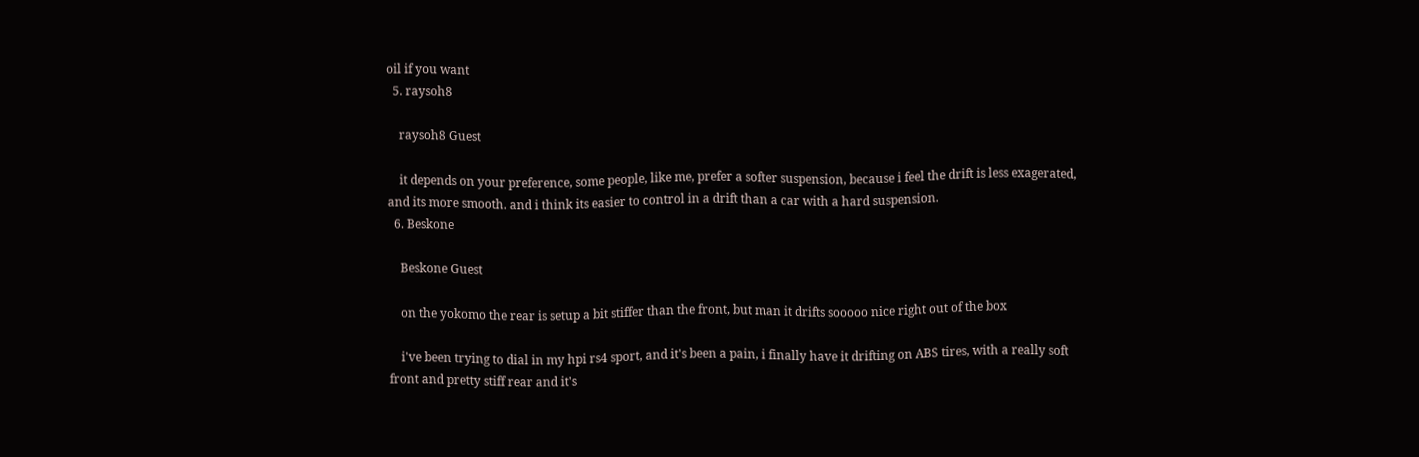oil if you want
  5. raysoh8

    raysoh8 Guest

    it depends on your preference, some people, like me, prefer a softer suspension, because i feel the drift is less exagerated, and its more smooth. and i think its easier to control in a drift than a car with a hard suspension.
  6. Beskone

    Beskone Guest

    on the yokomo the rear is setup a bit stiffer than the front, but man it drifts sooooo nice right out of the box

    i've been trying to dial in my hpi rs4 sport, and it's been a pain, i finally have it drifting on ABS tires, with a really soft front and pretty stiff rear and it's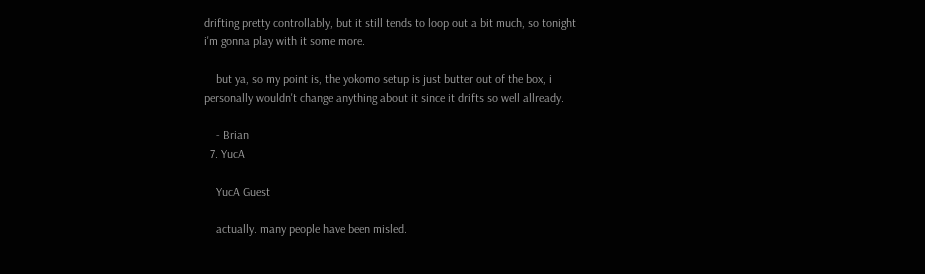drifting pretty controllably, but it still tends to loop out a bit much, so tonight i'm gonna play with it some more.

    but ya, so my point is, the yokomo setup is just butter out of the box, i personally wouldn't change anything about it since it drifts so well allready.

    - Brian
  7. YucA

    YucA Guest

    actually. many people have been misled.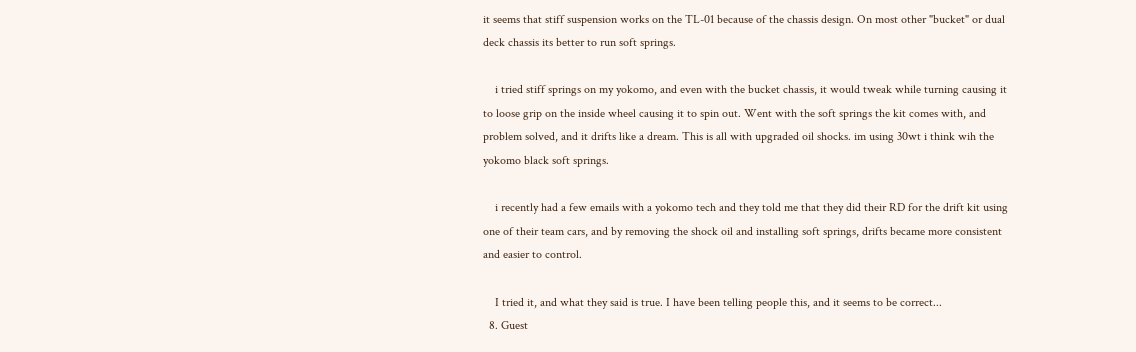it seems that stiff suspension works on the TL-01 because of the chassis design. On most other "bucket" or dual deck chassis its better to run soft springs.

    i tried stiff springs on my yokomo, and even with the bucket chassis, it would tweak while turning causing it to loose grip on the inside wheel causing it to spin out. Went with the soft springs the kit comes with, and problem solved, and it drifts like a dream. This is all with upgraded oil shocks. im using 30wt i think wih the yokomo black soft springs.

    i recently had a few emails with a yokomo tech and they told me that they did their RD for the drift kit using one of their team cars, and by removing the shock oil and installing soft springs, drifts became more consistent and easier to control.

    I tried it, and what they said is true. I have been telling people this, and it seems to be correct...
  8. Guest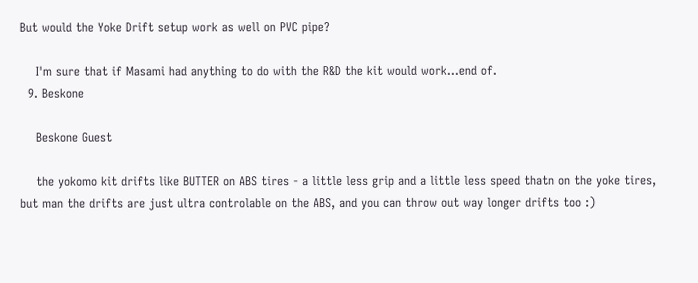But would the Yoke Drift setup work as well on PVC pipe?

    I'm sure that if Masami had anything to do with the R&D the kit would work...end of.
  9. Beskone

    Beskone Guest

    the yokomo kit drifts like BUTTER on ABS tires - a little less grip and a little less speed thatn on the yoke tires, but man the drifts are just ultra controlable on the ABS, and you can throw out way longer drifts too :)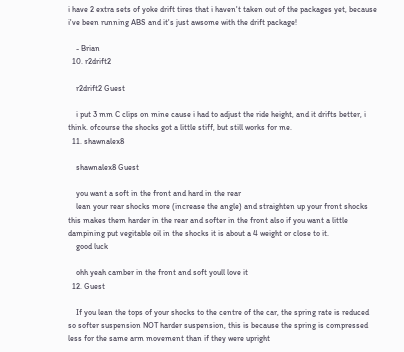i have 2 extra sets of yoke drift tires that i haven't taken out of the packages yet, because i've been running ABS and it's just awsome with the drift package!

    - Brian
  10. r2drift2

    r2drift2 Guest

    i put 3 mm C clips on mine cause i had to adjust the ride height, and it drifts better, i think. ofcourse the shocks got a little stiff, but still works for me.
  11. shawnalex8

    shawnalex8 Guest

    you want a soft in the front and hard in the rear
    lean your rear shocks more (increase the angle) and straighten up your front shocks this makes them harder in the rear and softer in the front also if you want a little dampining put vegitable oil in the shocks it is about a 4 weight or close to it.
    good luck

    ohh yeah camber in the front and soft youll love it
  12. Guest

    If you lean the tops of your shocks to the centre of the car, the spring rate is reduced so softer suspension NOT harder suspension, this is because the spring is compressed less for the same arm movement than if they were upright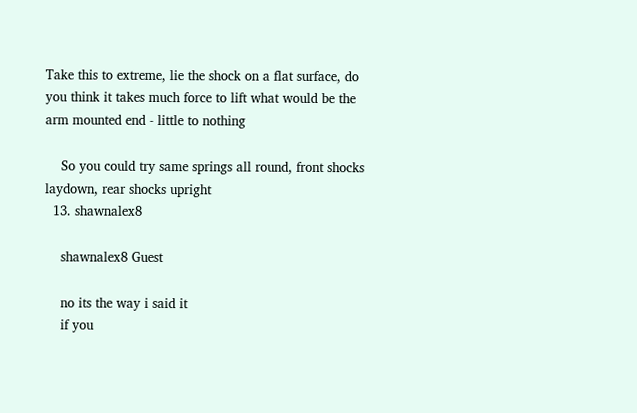Take this to extreme, lie the shock on a flat surface, do you think it takes much force to lift what would be the arm mounted end - little to nothing

    So you could try same springs all round, front shocks laydown, rear shocks upright
  13. shawnalex8

    shawnalex8 Guest

    no its the way i said it
    if you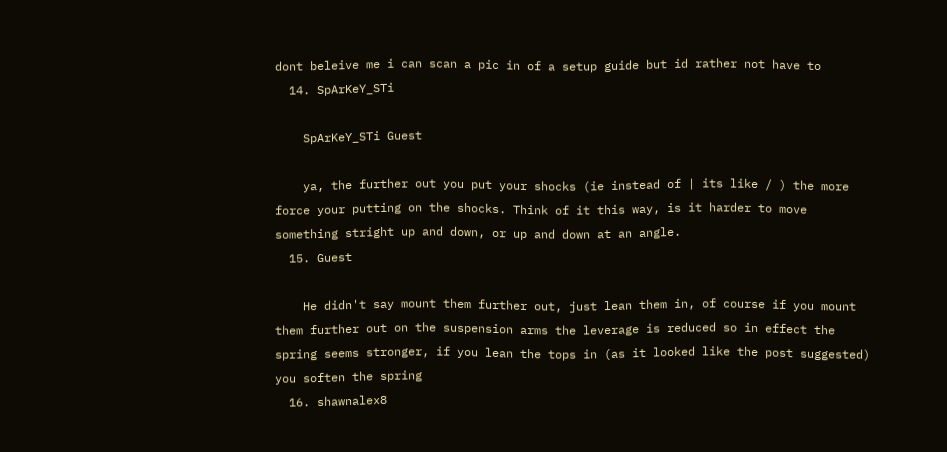dont beleive me i can scan a pic in of a setup guide but id rather not have to
  14. SpArKeY_STi

    SpArKeY_STi Guest

    ya, the further out you put your shocks (ie instead of | its like / ) the more force your putting on the shocks. Think of it this way, is it harder to move something stright up and down, or up and down at an angle.
  15. Guest

    He didn't say mount them further out, just lean them in, of course if you mount them further out on the suspension arms the leverage is reduced so in effect the spring seems stronger, if you lean the tops in (as it looked like the post suggested) you soften the spring
  16. shawnalex8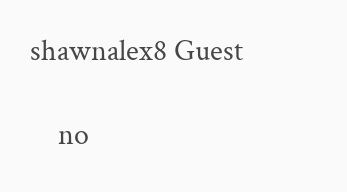shawnalex8 Guest

    no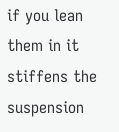if you lean them in it stiffens the suspension